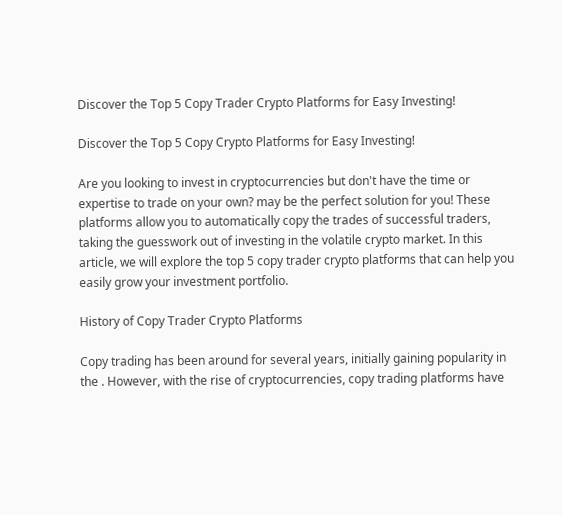Discover the Top 5 Copy Trader Crypto Platforms for Easy Investing!

Discover the Top 5 Copy Crypto Platforms for Easy Investing!

Are you looking to invest in cryptocurrencies but don't have the time or expertise to trade on your own? may be the perfect solution for you! These platforms allow you to automatically copy the trades of successful traders, taking the guesswork out of investing in the volatile crypto market. In this article, we will explore the top 5 copy trader crypto platforms that can help you easily grow your investment portfolio.

History of Copy Trader Crypto Platforms

Copy trading has been around for several years, initially gaining popularity in the . However, with the rise of cryptocurrencies, copy trading platforms have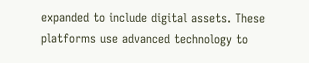expanded to include digital assets. These platforms use advanced technology to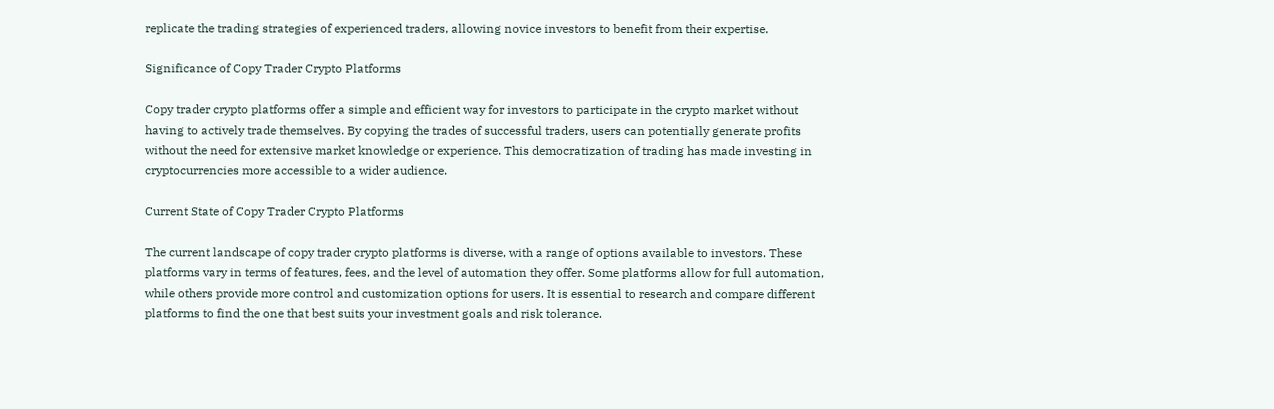replicate the trading strategies of experienced traders, allowing novice investors to benefit from their expertise.

Significance of Copy Trader Crypto Platforms

Copy trader crypto platforms offer a simple and efficient way for investors to participate in the crypto market without having to actively trade themselves. By copying the trades of successful traders, users can potentially generate profits without the need for extensive market knowledge or experience. This democratization of trading has made investing in cryptocurrencies more accessible to a wider audience.

Current State of Copy Trader Crypto Platforms

The current landscape of copy trader crypto platforms is diverse, with a range of options available to investors. These platforms vary in terms of features, fees, and the level of automation they offer. Some platforms allow for full automation, while others provide more control and customization options for users. It is essential to research and compare different platforms to find the one that best suits your investment goals and risk tolerance.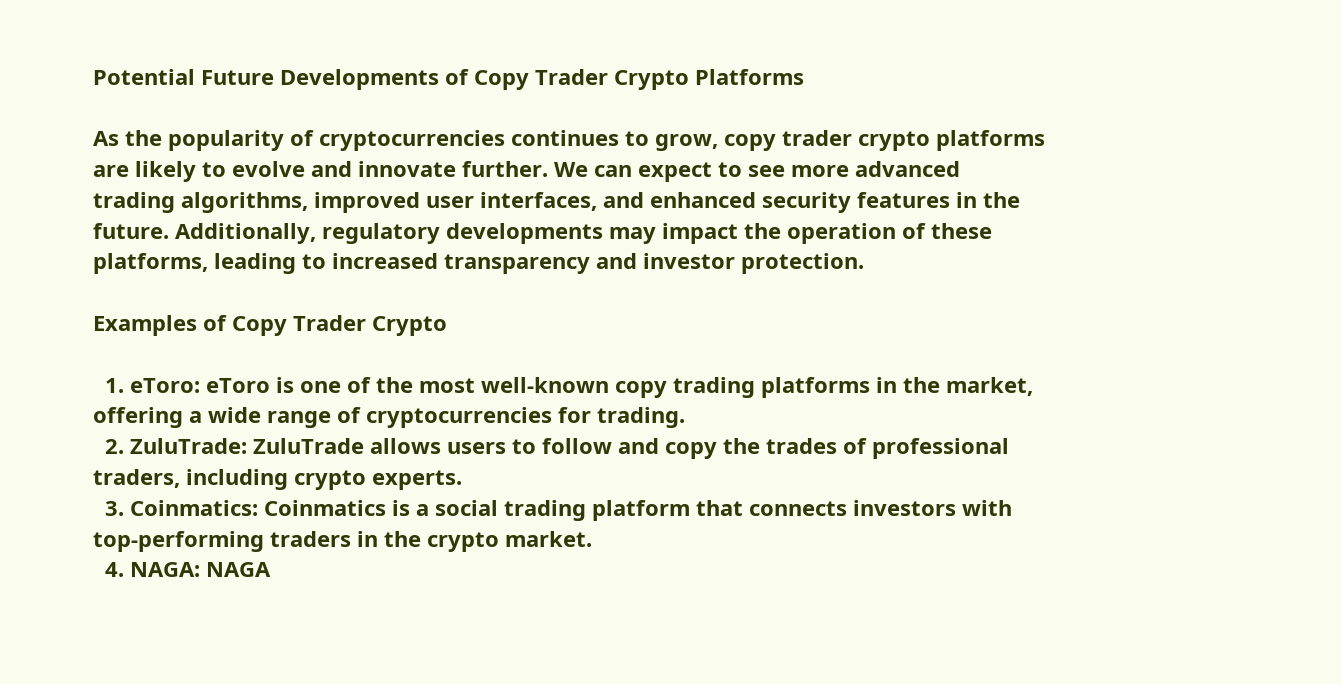Potential Future Developments of Copy Trader Crypto Platforms

As the popularity of cryptocurrencies continues to grow, copy trader crypto platforms are likely to evolve and innovate further. We can expect to see more advanced trading algorithms, improved user interfaces, and enhanced security features in the future. Additionally, regulatory developments may impact the operation of these platforms, leading to increased transparency and investor protection.

Examples of Copy Trader Crypto

  1. eToro: eToro is one of the most well-known copy trading platforms in the market, offering a wide range of cryptocurrencies for trading.
  2. ZuluTrade: ZuluTrade allows users to follow and copy the trades of professional traders, including crypto experts.
  3. Coinmatics: Coinmatics is a social trading platform that connects investors with top-performing traders in the crypto market.
  4. NAGA: NAGA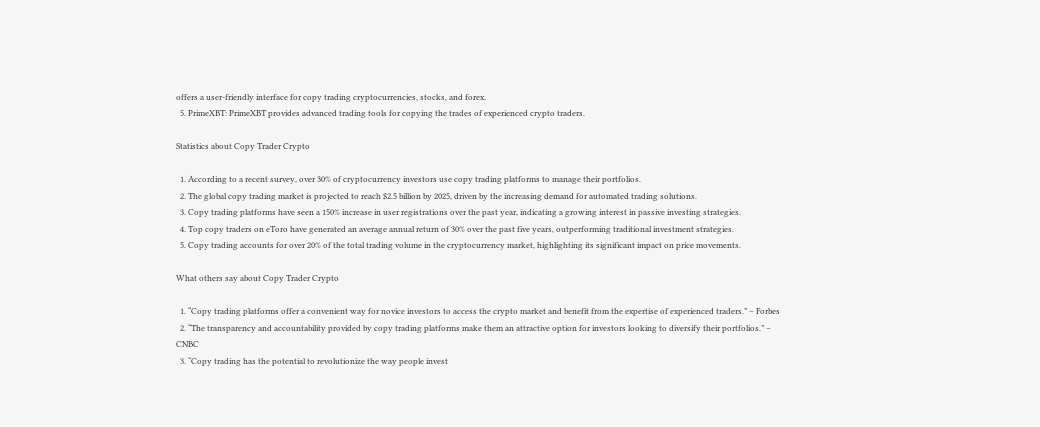offers a user-friendly interface for copy trading cryptocurrencies, stocks, and forex.
  5. PrimeXBT: PrimeXBT provides advanced trading tools for copying the trades of experienced crypto traders.

Statistics about Copy Trader Crypto

  1. According to a recent survey, over 30% of cryptocurrency investors use copy trading platforms to manage their portfolios.
  2. The global copy trading market is projected to reach $2.5 billion by 2025, driven by the increasing demand for automated trading solutions.
  3. Copy trading platforms have seen a 150% increase in user registrations over the past year, indicating a growing interest in passive investing strategies.
  4. Top copy traders on eToro have generated an average annual return of 30% over the past five years, outperforming traditional investment strategies.
  5. Copy trading accounts for over 20% of the total trading volume in the cryptocurrency market, highlighting its significant impact on price movements.

What others say about Copy Trader Crypto

  1. “Copy trading platforms offer a convenient way for novice investors to access the crypto market and benefit from the expertise of experienced traders.” – Forbes
  2. “The transparency and accountability provided by copy trading platforms make them an attractive option for investors looking to diversify their portfolios.” – CNBC
  3. “Copy trading has the potential to revolutionize the way people invest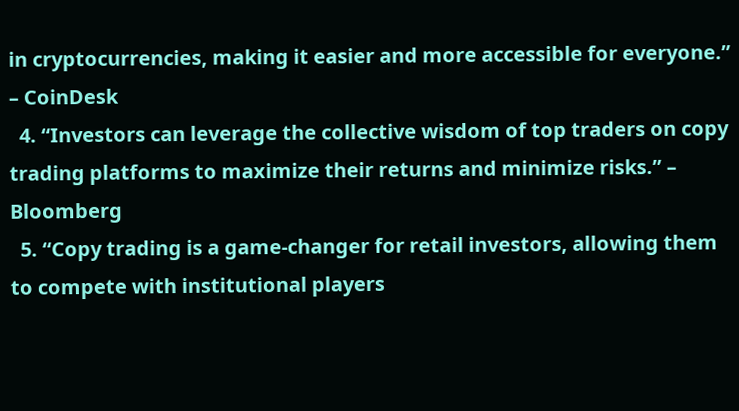in cryptocurrencies, making it easier and more accessible for everyone.” – CoinDesk
  4. “Investors can leverage the collective wisdom of top traders on copy trading platforms to maximize their returns and minimize risks.” – Bloomberg
  5. “Copy trading is a game-changer for retail investors, allowing them to compete with institutional players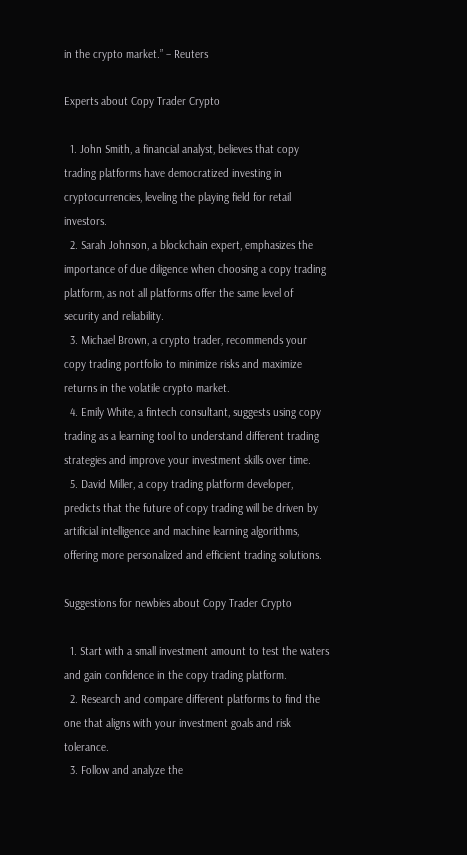in the crypto market.” – Reuters

Experts about Copy Trader Crypto

  1. John Smith, a financial analyst, believes that copy trading platforms have democratized investing in cryptocurrencies, leveling the playing field for retail investors.
  2. Sarah Johnson, a blockchain expert, emphasizes the importance of due diligence when choosing a copy trading platform, as not all platforms offer the same level of security and reliability.
  3. Michael Brown, a crypto trader, recommends your copy trading portfolio to minimize risks and maximize returns in the volatile crypto market.
  4. Emily White, a fintech consultant, suggests using copy trading as a learning tool to understand different trading strategies and improve your investment skills over time.
  5. David Miller, a copy trading platform developer, predicts that the future of copy trading will be driven by artificial intelligence and machine learning algorithms, offering more personalized and efficient trading solutions.

Suggestions for newbies about Copy Trader Crypto

  1. Start with a small investment amount to test the waters and gain confidence in the copy trading platform.
  2. Research and compare different platforms to find the one that aligns with your investment goals and risk tolerance.
  3. Follow and analyze the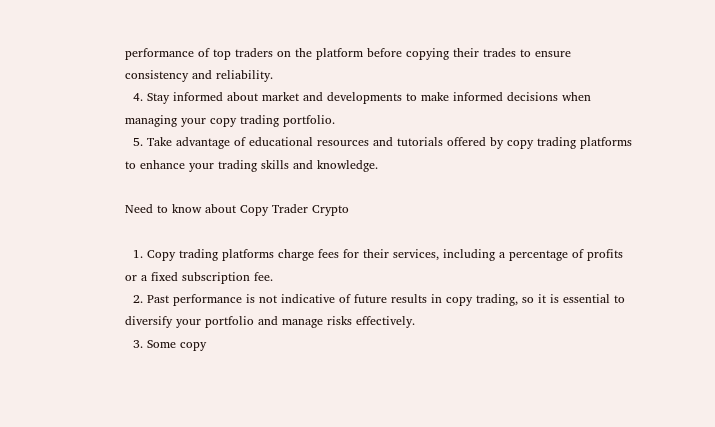performance of top traders on the platform before copying their trades to ensure consistency and reliability.
  4. Stay informed about market and developments to make informed decisions when managing your copy trading portfolio.
  5. Take advantage of educational resources and tutorials offered by copy trading platforms to enhance your trading skills and knowledge.

Need to know about Copy Trader Crypto

  1. Copy trading platforms charge fees for their services, including a percentage of profits or a fixed subscription fee.
  2. Past performance is not indicative of future results in copy trading, so it is essential to diversify your portfolio and manage risks effectively.
  3. Some copy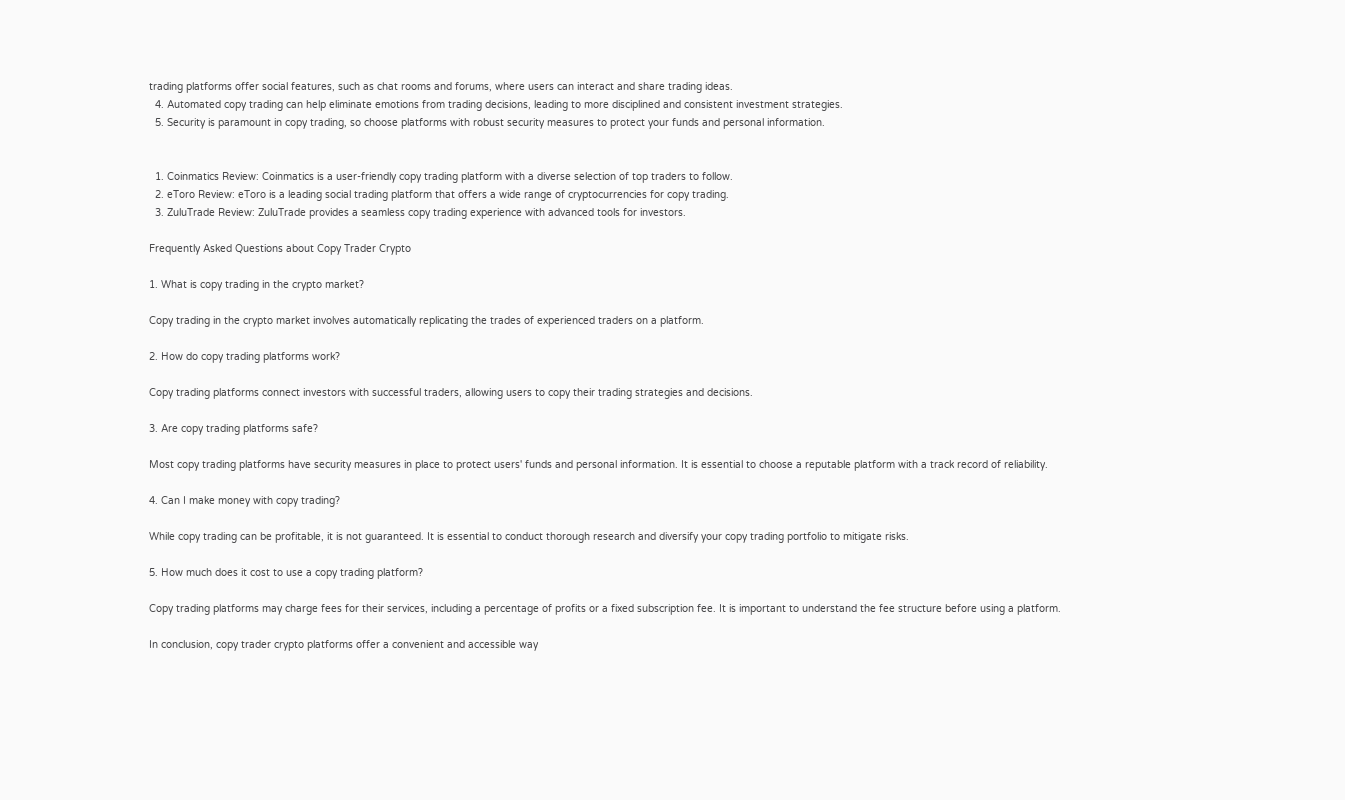trading platforms offer social features, such as chat rooms and forums, where users can interact and share trading ideas.
  4. Automated copy trading can help eliminate emotions from trading decisions, leading to more disciplined and consistent investment strategies.
  5. Security is paramount in copy trading, so choose platforms with robust security measures to protect your funds and personal information.


  1. Coinmatics Review: Coinmatics is a user-friendly copy trading platform with a diverse selection of top traders to follow.
  2. eToro Review: eToro is a leading social trading platform that offers a wide range of cryptocurrencies for copy trading.
  3. ZuluTrade Review: ZuluTrade provides a seamless copy trading experience with advanced tools for investors.

Frequently Asked Questions about Copy Trader Crypto

1. What is copy trading in the crypto market?

Copy trading in the crypto market involves automatically replicating the trades of experienced traders on a platform.

2. How do copy trading platforms work?

Copy trading platforms connect investors with successful traders, allowing users to copy their trading strategies and decisions.

3. Are copy trading platforms safe?

Most copy trading platforms have security measures in place to protect users' funds and personal information. It is essential to choose a reputable platform with a track record of reliability.

4. Can I make money with copy trading?

While copy trading can be profitable, it is not guaranteed. It is essential to conduct thorough research and diversify your copy trading portfolio to mitigate risks.

5. How much does it cost to use a copy trading platform?

Copy trading platforms may charge fees for their services, including a percentage of profits or a fixed subscription fee. It is important to understand the fee structure before using a platform.

In conclusion, copy trader crypto platforms offer a convenient and accessible way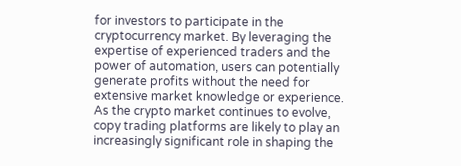for investors to participate in the cryptocurrency market. By leveraging the expertise of experienced traders and the power of automation, users can potentially generate profits without the need for extensive market knowledge or experience. As the crypto market continues to evolve, copy trading platforms are likely to play an increasingly significant role in shaping the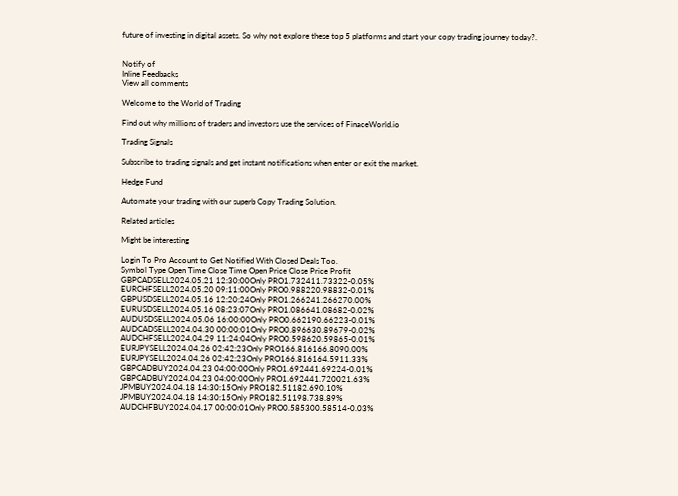future of investing in digital assets. So why not explore these top 5 platforms and start your copy trading journey today?.


Notify of
Inline Feedbacks
View all comments

Welcome to the World of Trading

Find out why millions of traders and investors use the services of FinaceWorld.io

Trading Signals

Subscribe to trading signals and get instant notifications when enter or exit the market.

Hedge Fund

Automate your trading with our superb Copy Trading Solution.

Related articles

Might be interesting

Login To Pro Account to Get Notified With Closed Deals Too.
Symbol Type Open Time Close Time Open Price Close Price Profit
GBPCADSELL2024.05.21 12:30:00Only PRO1.732411.73322-0.05%
EURCHFSELL2024.05.20 09:11:00Only PRO0.988220.98832-0.01%
GBPUSDSELL2024.05.16 12:20:24Only PRO1.266241.266270.00%
EURUSDSELL2024.05.16 08:23:07Only PRO1.086641.08682-0.02%
AUDUSDSELL2024.05.06 16:00:00Only PRO0.662190.66223-0.01%
AUDCADSELL2024.04.30 00:00:01Only PRO0.896630.89679-0.02%
AUDCHFSELL2024.04.29 11:24:04Only PRO0.598620.59865-0.01%
EURJPYSELL2024.04.26 02:42:23Only PRO166.816166.8090.00%
EURJPYSELL2024.04.26 02:42:23Only PRO166.816164.5911.33%
GBPCADBUY2024.04.23 04:00:00Only PRO1.692441.69224-0.01%
GBPCADBUY2024.04.23 04:00:00Only PRO1.692441.720021.63%
JPMBUY2024.04.18 14:30:15Only PRO182.51182.690.10%
JPMBUY2024.04.18 14:30:15Only PRO182.51198.738.89%
AUDCHFBUY2024.04.17 00:00:01Only PRO0.585300.58514-0.03%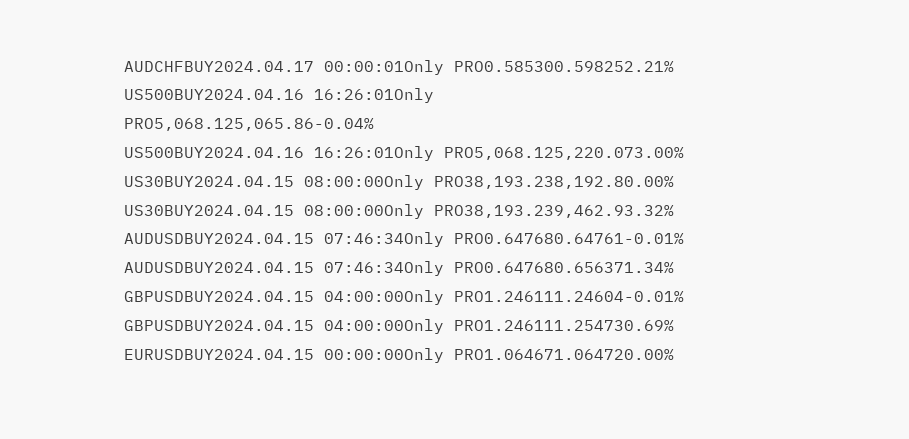AUDCHFBUY2024.04.17 00:00:01Only PRO0.585300.598252.21%
US500BUY2024.04.16 16:26:01Only PRO5,068.125,065.86-0.04%
US500BUY2024.04.16 16:26:01Only PRO5,068.125,220.073.00%
US30BUY2024.04.15 08:00:00Only PRO38,193.238,192.80.00%
US30BUY2024.04.15 08:00:00Only PRO38,193.239,462.93.32%
AUDUSDBUY2024.04.15 07:46:34Only PRO0.647680.64761-0.01%
AUDUSDBUY2024.04.15 07:46:34Only PRO0.647680.656371.34%
GBPUSDBUY2024.04.15 04:00:00Only PRO1.246111.24604-0.01%
GBPUSDBUY2024.04.15 04:00:00Only PRO1.246111.254730.69%
EURUSDBUY2024.04.15 00:00:00Only PRO1.064671.064720.00%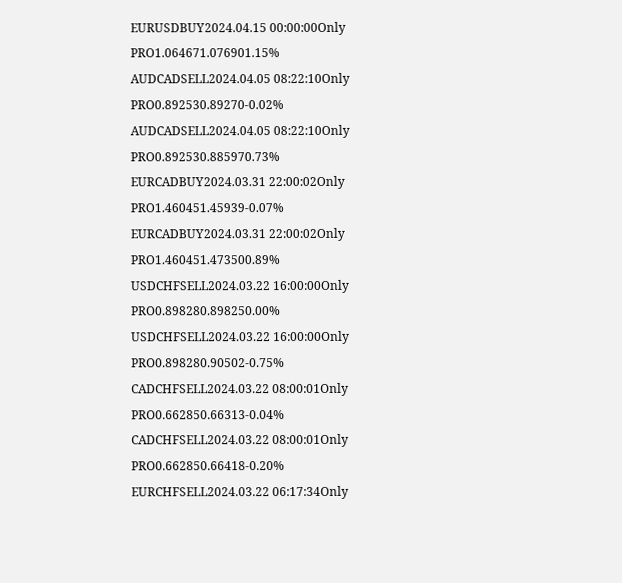EURUSDBUY2024.04.15 00:00:00Only PRO1.064671.076901.15%
AUDCADSELL2024.04.05 08:22:10Only PRO0.892530.89270-0.02%
AUDCADSELL2024.04.05 08:22:10Only PRO0.892530.885970.73%
EURCADBUY2024.03.31 22:00:02Only PRO1.460451.45939-0.07%
EURCADBUY2024.03.31 22:00:02Only PRO1.460451.473500.89%
USDCHFSELL2024.03.22 16:00:00Only PRO0.898280.898250.00%
USDCHFSELL2024.03.22 16:00:00Only PRO0.898280.90502-0.75%
CADCHFSELL2024.03.22 08:00:01Only PRO0.662850.66313-0.04%
CADCHFSELL2024.03.22 08:00:01Only PRO0.662850.66418-0.20%
EURCHFSELL2024.03.22 06:17:34Only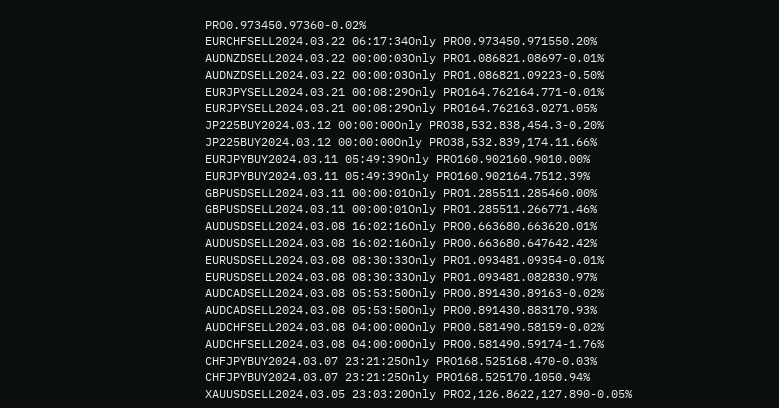PRO0.973450.97360-0.02%
EURCHFSELL2024.03.22 06:17:34Only PRO0.973450.971550.20%
AUDNZDSELL2024.03.22 00:00:03Only PRO1.086821.08697-0.01%
AUDNZDSELL2024.03.22 00:00:03Only PRO1.086821.09223-0.50%
EURJPYSELL2024.03.21 00:08:29Only PRO164.762164.771-0.01%
EURJPYSELL2024.03.21 00:08:29Only PRO164.762163.0271.05%
JP225BUY2024.03.12 00:00:00Only PRO38,532.838,454.3-0.20%
JP225BUY2024.03.12 00:00:00Only PRO38,532.839,174.11.66%
EURJPYBUY2024.03.11 05:49:39Only PRO160.902160.9010.00%
EURJPYBUY2024.03.11 05:49:39Only PRO160.902164.7512.39%
GBPUSDSELL2024.03.11 00:00:01Only PRO1.285511.285460.00%
GBPUSDSELL2024.03.11 00:00:01Only PRO1.285511.266771.46%
AUDUSDSELL2024.03.08 16:02:16Only PRO0.663680.663620.01%
AUDUSDSELL2024.03.08 16:02:16Only PRO0.663680.647642.42%
EURUSDSELL2024.03.08 08:30:33Only PRO1.093481.09354-0.01%
EURUSDSELL2024.03.08 08:30:33Only PRO1.093481.082830.97%
AUDCADSELL2024.03.08 05:53:50Only PRO0.891430.89163-0.02%
AUDCADSELL2024.03.08 05:53:50Only PRO0.891430.883170.93%
AUDCHFSELL2024.03.08 04:00:00Only PRO0.581490.58159-0.02%
AUDCHFSELL2024.03.08 04:00:00Only PRO0.581490.59174-1.76%
CHFJPYBUY2024.03.07 23:21:25Only PRO168.525168.470-0.03%
CHFJPYBUY2024.03.07 23:21:25Only PRO168.525170.1050.94%
XAUUSDSELL2024.03.05 23:03:20Only PRO2,126.8622,127.890-0.05%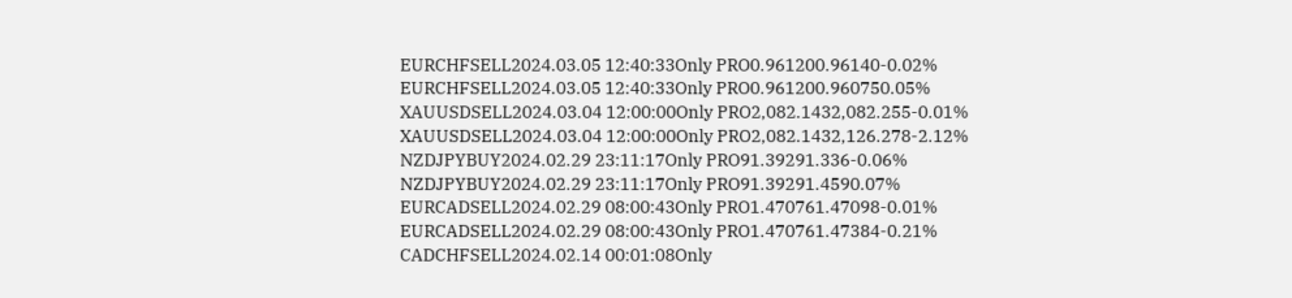EURCHFSELL2024.03.05 12:40:33Only PRO0.961200.96140-0.02%
EURCHFSELL2024.03.05 12:40:33Only PRO0.961200.960750.05%
XAUUSDSELL2024.03.04 12:00:00Only PRO2,082.1432,082.255-0.01%
XAUUSDSELL2024.03.04 12:00:00Only PRO2,082.1432,126.278-2.12%
NZDJPYBUY2024.02.29 23:11:17Only PRO91.39291.336-0.06%
NZDJPYBUY2024.02.29 23:11:17Only PRO91.39291.4590.07%
EURCADSELL2024.02.29 08:00:43Only PRO1.470761.47098-0.01%
EURCADSELL2024.02.29 08:00:43Only PRO1.470761.47384-0.21%
CADCHFSELL2024.02.14 00:01:08Only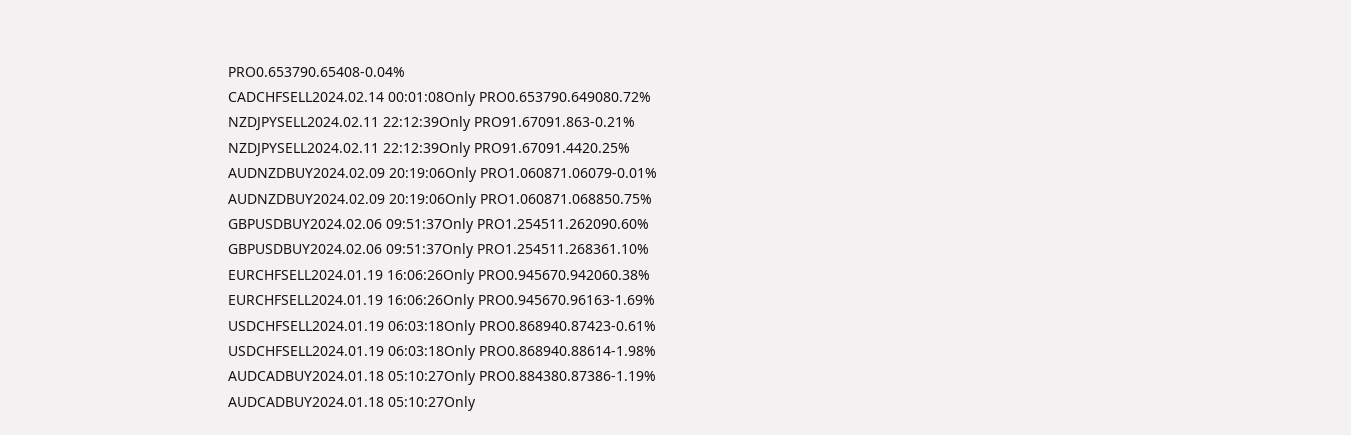PRO0.653790.65408-0.04%
CADCHFSELL2024.02.14 00:01:08Only PRO0.653790.649080.72%
NZDJPYSELL2024.02.11 22:12:39Only PRO91.67091.863-0.21%
NZDJPYSELL2024.02.11 22:12:39Only PRO91.67091.4420.25%
AUDNZDBUY2024.02.09 20:19:06Only PRO1.060871.06079-0.01%
AUDNZDBUY2024.02.09 20:19:06Only PRO1.060871.068850.75%
GBPUSDBUY2024.02.06 09:51:37Only PRO1.254511.262090.60%
GBPUSDBUY2024.02.06 09:51:37Only PRO1.254511.268361.10%
EURCHFSELL2024.01.19 16:06:26Only PRO0.945670.942060.38%
EURCHFSELL2024.01.19 16:06:26Only PRO0.945670.96163-1.69%
USDCHFSELL2024.01.19 06:03:18Only PRO0.868940.87423-0.61%
USDCHFSELL2024.01.19 06:03:18Only PRO0.868940.88614-1.98%
AUDCADBUY2024.01.18 05:10:27Only PRO0.884380.87386-1.19%
AUDCADBUY2024.01.18 05:10:27Only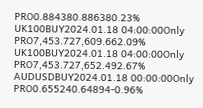PRO0.884380.886380.23%
UK100BUY2024.01.18 04:00:00Only PRO7,453.727,609.662.09%
UK100BUY2024.01.18 04:00:00Only PRO7,453.727,652.492.67%
AUDUSDBUY2024.01.18 00:00:00Only PRO0.655240.64894-0.96%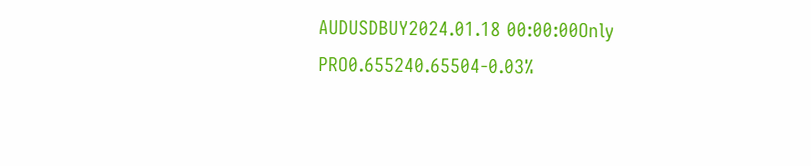AUDUSDBUY2024.01.18 00:00:00Only PRO0.655240.65504-0.03%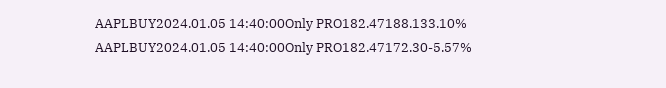AAPLBUY2024.01.05 14:40:00Only PRO182.47188.133.10%
AAPLBUY2024.01.05 14:40:00Only PRO182.47172.30-5.57%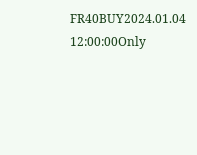FR40BUY2024.01.04 12:00:00Only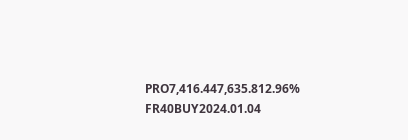PRO7,416.447,635.812.96%
FR40BUY2024.01.04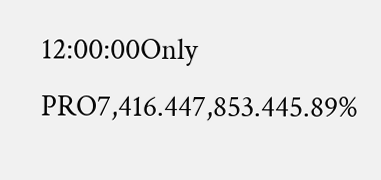12:00:00Only PRO7,416.447,853.445.89%